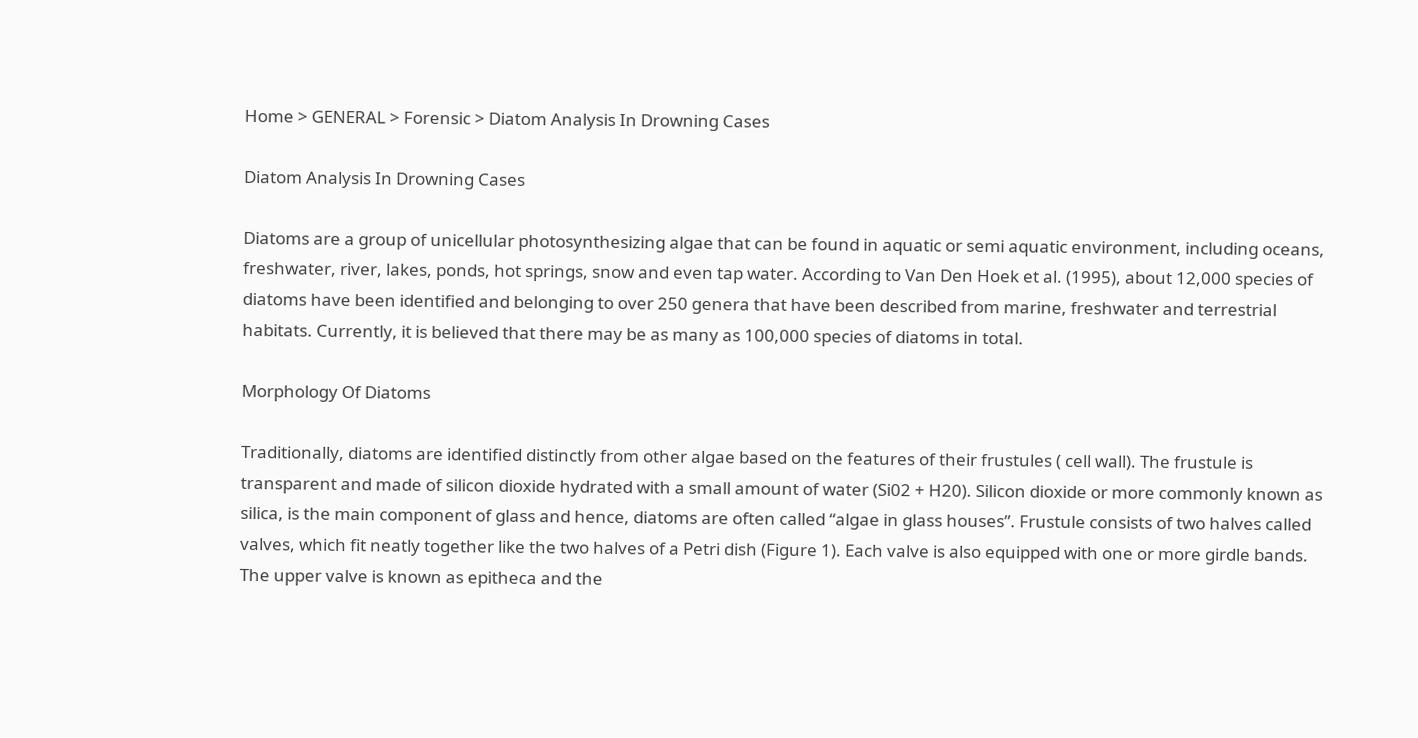Home > GENERAL > Forensic > Diatom Analysis In Drowning Cases

Diatom Analysis In Drowning Cases

Diatoms are a group of unicellular photosynthesizing algae that can be found in aquatic or semi aquatic environment, including oceans, freshwater, river, lakes, ponds, hot springs, snow and even tap water. According to Van Den Hoek et al. (1995), about 12,000 species of diatoms have been identified and belonging to over 250 genera that have been described from marine, freshwater and terrestrial habitats. Currently, it is believed that there may be as many as 100,000 species of diatoms in total.

Morphology Of Diatoms

Traditionally, diatoms are identified distinctly from other algae based on the features of their frustules ( cell wall). The frustule is transparent and made of silicon dioxide hydrated with a small amount of water (Si02 + H20). Silicon dioxide or more commonly known as silica, is the main component of glass and hence, diatoms are often called “algae in glass houses”. Frustule consists of two halves called valves, which fit neatly together like the two halves of a Petri dish (Figure 1). Each valve is also equipped with one or more girdle bands. The upper valve is known as epitheca and the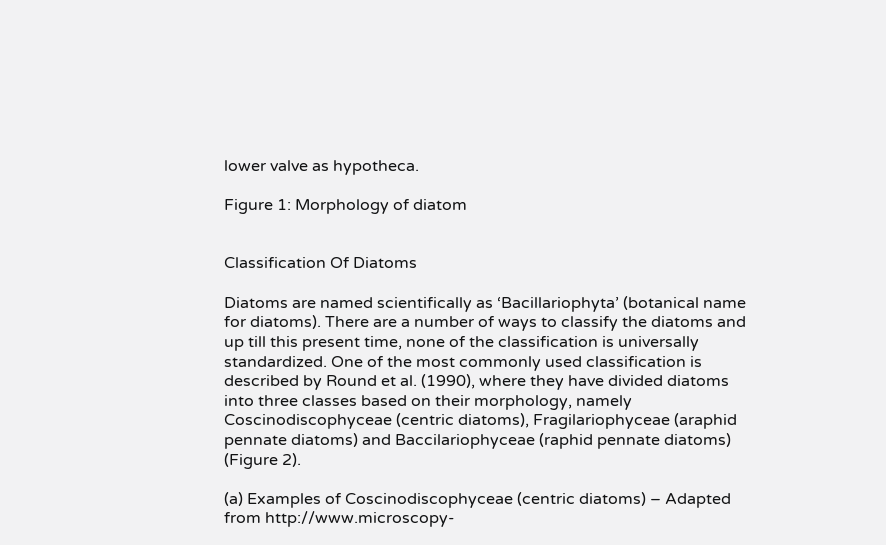lower valve as hypotheca.

Figure 1: Morphology of diatom


Classification Of Diatoms

Diatoms are named scientifically as ‘Bacillariophyta’ (botanical name for diatoms). There are a number of ways to classify the diatoms and up till this present time, none of the classification is universally standardized. One of the most commonly used classification is described by Round et al. (1990), where they have divided diatoms into three classes based on their morphology, namely Coscinodiscophyceae (centric diatoms), Fragilariophyceae (araphid pennate diatoms) and Baccilariophyceae (raphid pennate diatoms) (Figure 2).

(a) Examples of Coscinodiscophyceae (centric diatoms) – Adapted from http://www.microscopy-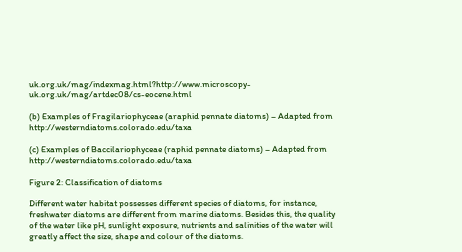uk.org.uk/mag/indexmag.html?http://www.microscopy-uk.org.uk/mag/artdec08/cs-eocene.html

(b) Examples of Fragilariophyceae (araphid pennate diatoms) – Adapted from http://westerndiatoms.colorado.edu/taxa

(c) Examples of Baccilariophyceae (raphid pennate diatoms) – Adapted from http://westerndiatoms.colorado.edu/taxa

Figure 2: Classification of diatoms

Different water habitat possesses different species of diatoms, for instance, freshwater diatoms are different from marine diatoms. Besides this, the quality of the water like pH, sunlight exposure, nutrients and salinities of the water will greatly affect the size, shape and colour of the diatoms.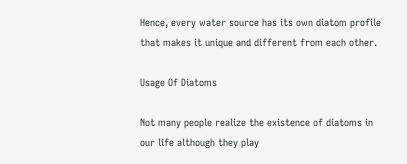Hence, every water source has its own diatom profile that makes it unique and different from each other.

Usage Of Diatoms

Not many people realize the existence of diatoms in our life although they play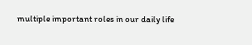multiple important roles in our daily life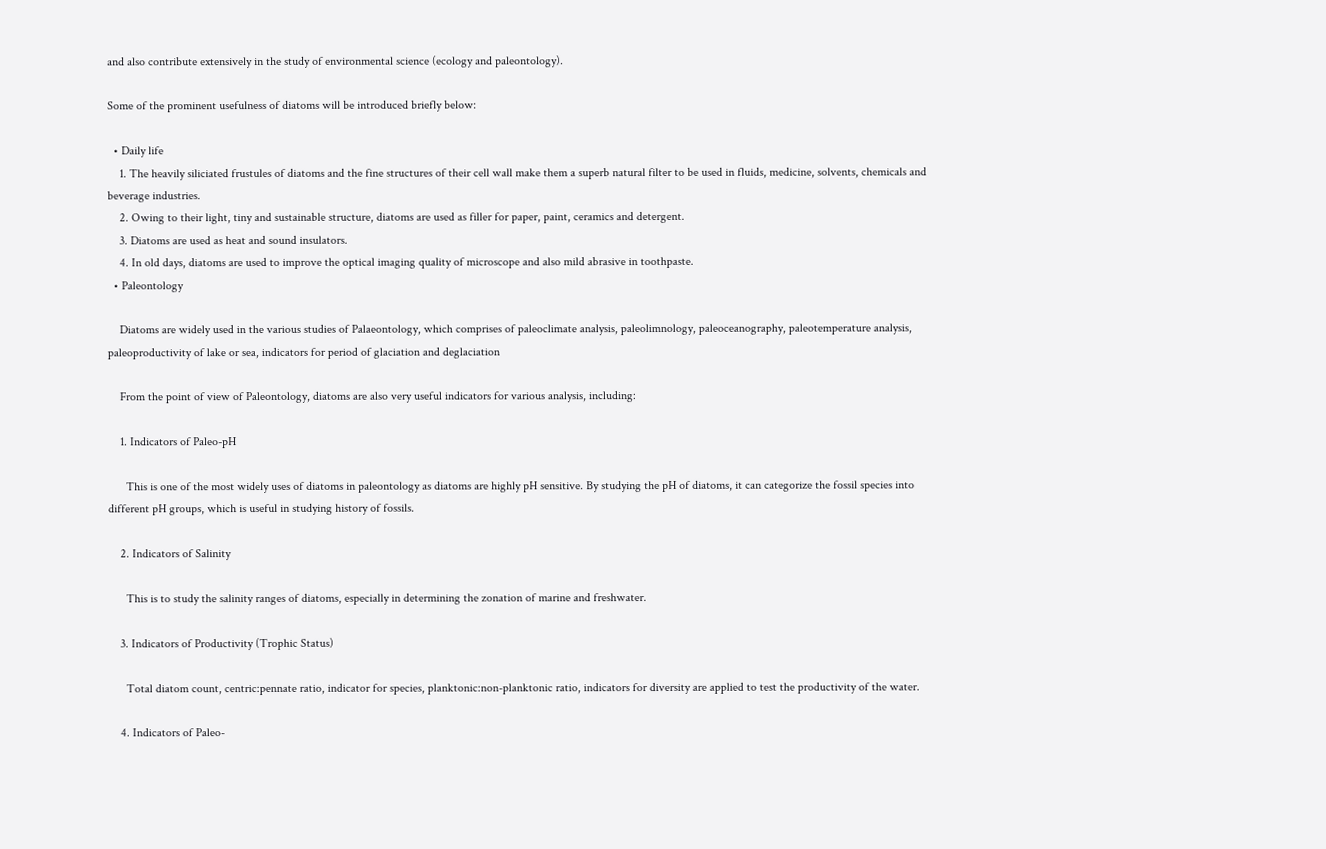and also contribute extensively in the study of environmental science (ecology and paleontology).

Some of the prominent usefulness of diatoms will be introduced briefly below:

  • Daily life
    1. The heavily siliciated frustules of diatoms and the fine structures of their cell wall make them a superb natural filter to be used in fluids, medicine, solvents, chemicals and beverage industries.
    2. Owing to their light, tiny and sustainable structure, diatoms are used as filler for paper, paint, ceramics and detergent.
    3. Diatoms are used as heat and sound insulators.
    4. In old days, diatoms are used to improve the optical imaging quality of microscope and also mild abrasive in toothpaste.
  • Paleontology

    Diatoms are widely used in the various studies of Palaeontology, which comprises of paleoclimate analysis, paleolimnology, paleoceanography, paleotemperature analysis, paleoproductivity of lake or sea, indicators for period of glaciation and deglaciation

    From the point of view of Paleontology, diatoms are also very useful indicators for various analysis, including:

    1. Indicators of Paleo-pH

      This is one of the most widely uses of diatoms in paleontology as diatoms are highly pH sensitive. By studying the pH of diatoms, it can categorize the fossil species into different pH groups, which is useful in studying history of fossils.

    2. Indicators of Salinity

      This is to study the salinity ranges of diatoms, especially in determining the zonation of marine and freshwater.

    3. Indicators of Productivity (Trophic Status)

      Total diatom count, centric:pennate ratio, indicator for species, planktonic:non-planktonic ratio, indicators for diversity are applied to test the productivity of the water.

    4. Indicators of Paleo-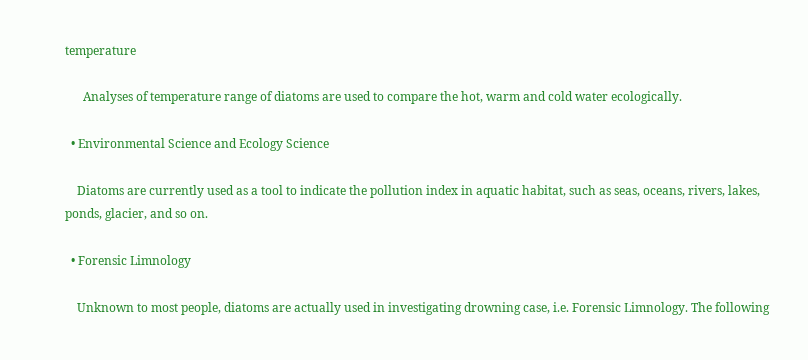temperature

      Analyses of temperature range of diatoms are used to compare the hot, warm and cold water ecologically.

  • Environmental Science and Ecology Science

    Diatoms are currently used as a tool to indicate the pollution index in aquatic habitat, such as seas, oceans, rivers, lakes, ponds, glacier, and so on.

  • Forensic Limnology

    Unknown to most people, diatoms are actually used in investigating drowning case, i.e. Forensic Limnology. The following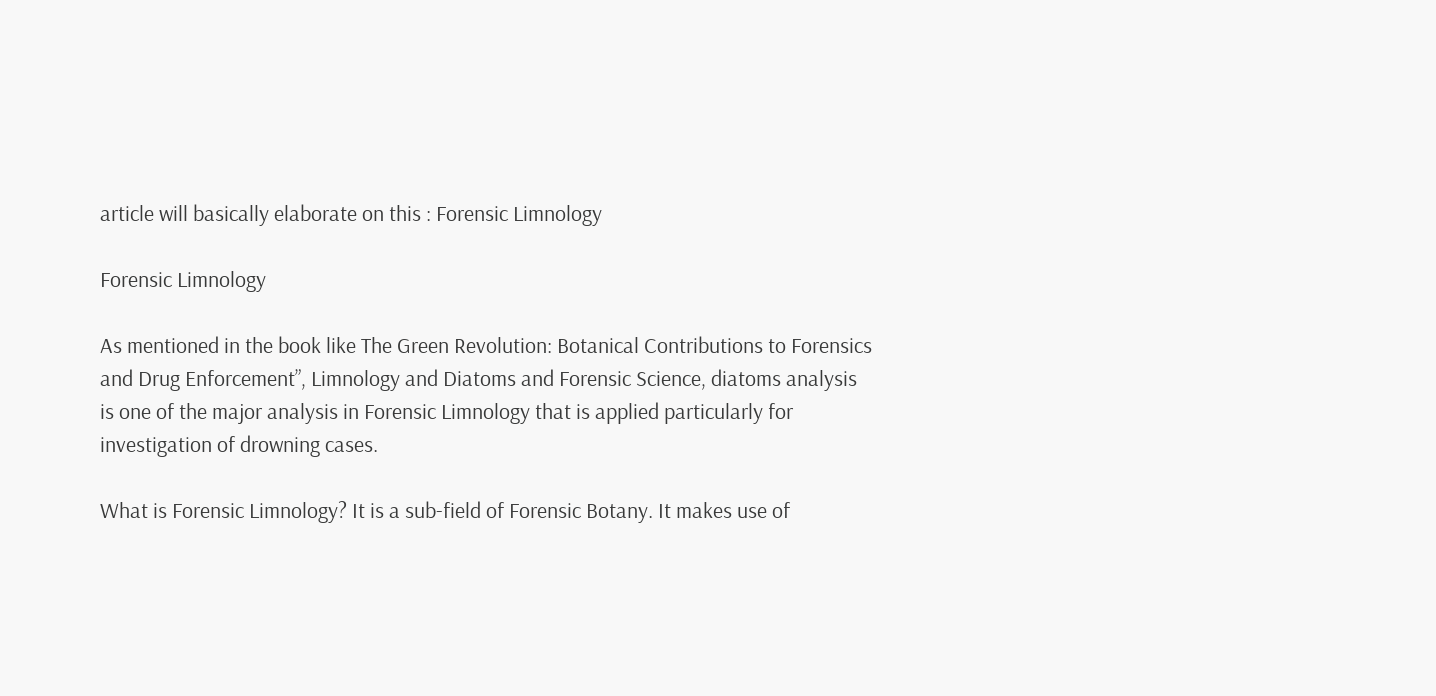article will basically elaborate on this : Forensic Limnology

Forensic Limnology

As mentioned in the book like The Green Revolution: Botanical Contributions to Forensics and Drug Enforcement”, Limnology and Diatoms and Forensic Science, diatoms analysis is one of the major analysis in Forensic Limnology that is applied particularly for investigation of drowning cases.

What is Forensic Limnology? It is a sub-field of Forensic Botany. It makes use of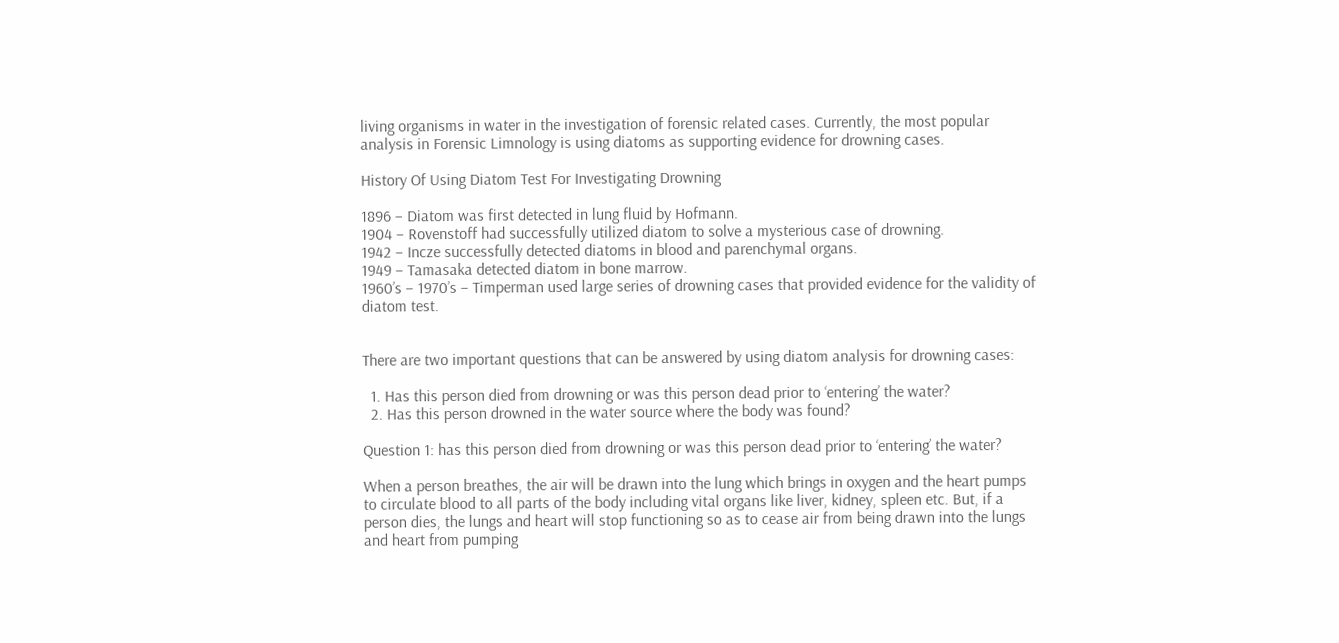living organisms in water in the investigation of forensic related cases. Currently, the most popular analysis in Forensic Limnology is using diatoms as supporting evidence for drowning cases.

History Of Using Diatom Test For Investigating Drowning

1896 – Diatom was first detected in lung fluid by Hofmann.
1904 – Rovenstoff had successfully utilized diatom to solve a mysterious case of drowning.
1942 – Incze successfully detected diatoms in blood and parenchymal organs.
1949 – Tamasaka detected diatom in bone marrow.
1960’s – 1970’s – Timperman used large series of drowning cases that provided evidence for the validity of diatom test.


There are two important questions that can be answered by using diatom analysis for drowning cases:

  1. Has this person died from drowning or was this person dead prior to ‘entering’ the water?
  2. Has this person drowned in the water source where the body was found?

Question 1: has this person died from drowning or was this person dead prior to ‘entering’ the water?

When a person breathes, the air will be drawn into the lung which brings in oxygen and the heart pumps to circulate blood to all parts of the body including vital organs like liver, kidney, spleen etc. But, if a person dies, the lungs and heart will stop functioning so as to cease air from being drawn into the lungs and heart from pumping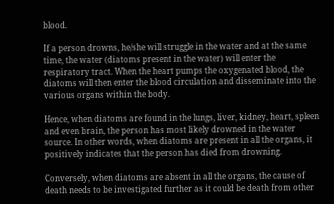blood.

If a person drowns, he/she will struggle in the water and at the same time, the water (diatoms present in the water) will enter the respiratory tract. When the heart pumps the oxygenated blood, the diatoms will then enter the blood circulation and disseminate into the various organs within the body.

Hence, when diatoms are found in the lungs, liver, kidney, heart, spleen and even brain, the person has most likely drowned in the water source. In other words, when diatoms are present in all the organs, it positively indicates that the person has died from drowning.

Conversely, when diatoms are absent in all the organs, the cause of death needs to be investigated further as it could be death from other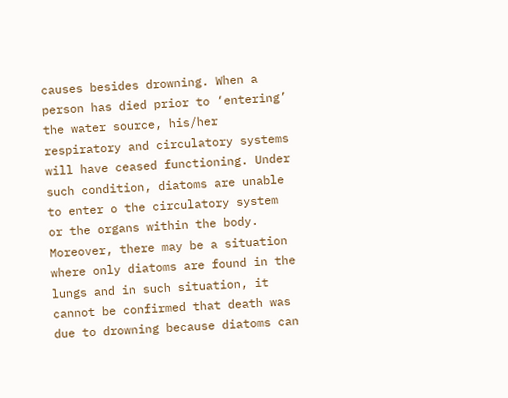causes besides drowning. When a person has died prior to ‘entering’ the water source, his/her respiratory and circulatory systems will have ceased functioning. Under such condition, diatoms are unable to enter o the circulatory system or the organs within the body. Moreover, there may be a situation where only diatoms are found in the lungs and in such situation, it cannot be confirmed that death was due to drowning because diatoms can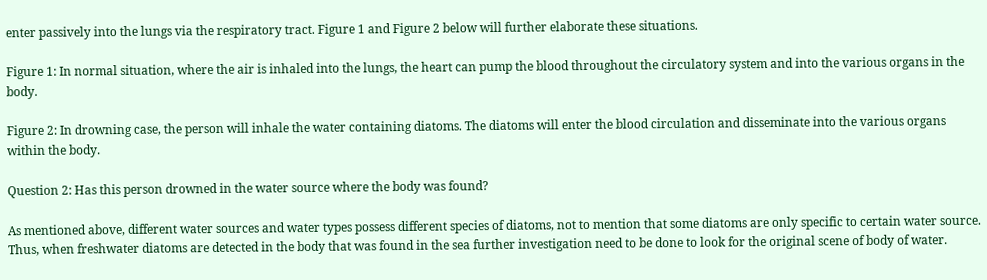enter passively into the lungs via the respiratory tract. Figure 1 and Figure 2 below will further elaborate these situations.

Figure 1: In normal situation, where the air is inhaled into the lungs, the heart can pump the blood throughout the circulatory system and into the various organs in the body.

Figure 2: In drowning case, the person will inhale the water containing diatoms. The diatoms will enter the blood circulation and disseminate into the various organs within the body.

Question 2: Has this person drowned in the water source where the body was found?

As mentioned above, different water sources and water types possess different species of diatoms, not to mention that some diatoms are only specific to certain water source. Thus, when freshwater diatoms are detected in the body that was found in the sea further investigation need to be done to look for the original scene of body of water.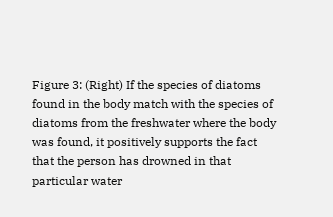Figure 3: (Right) If the species of diatoms found in the body match with the species of diatoms from the freshwater where the body was found, it positively supports the fact that the person has drowned in that particular water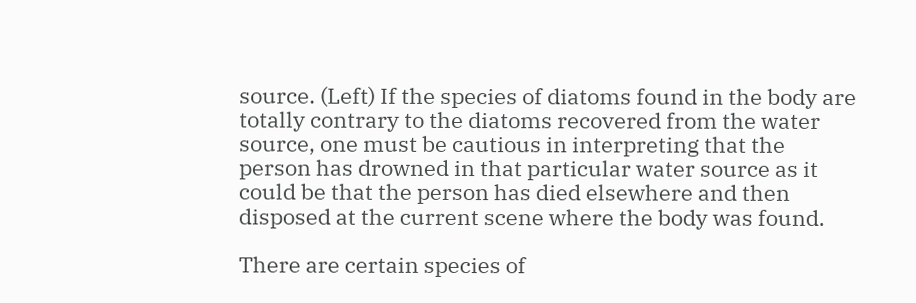source. (Left) If the species of diatoms found in the body are totally contrary to the diatoms recovered from the water source, one must be cautious in interpreting that the person has drowned in that particular water source as it could be that the person has died elsewhere and then disposed at the current scene where the body was found.

There are certain species of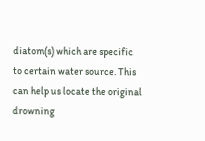diatom(s) which are specific to certain water source. This can help us locate the original drowning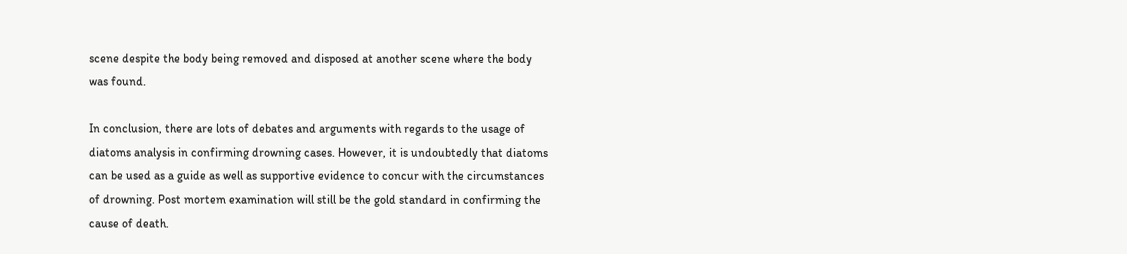scene despite the body being removed and disposed at another scene where the body was found.

In conclusion, there are lots of debates and arguments with regards to the usage of diatoms analysis in confirming drowning cases. However, it is undoubtedly that diatoms can be used as a guide as well as supportive evidence to concur with the circumstances of drowning. Post mortem examination will still be the gold standard in confirming the cause of death.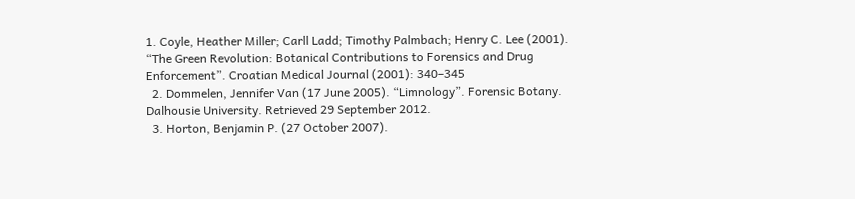1. Coyle, Heather Miller; Carll Ladd; Timothy Palmbach; Henry C. Lee (2001). “The Green Revolution: Botanical Contributions to Forensics and Drug Enforcement”. Croatian Medical Journal (2001): 340–345
  2. Dommelen, Jennifer Van (17 June 2005). “Limnology”. Forensic Botany. Dalhousie University. Retrieved 29 September 2012.
  3. Horton, Benjamin P. (27 October 2007).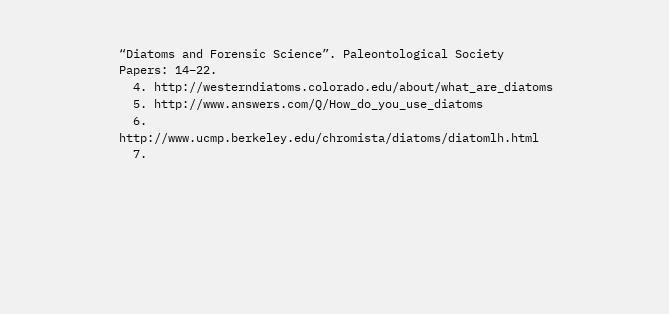“Diatoms and Forensic Science”. Paleontological Society Papers: 14–22.
  4. http://westerndiatoms.colorado.edu/about/what_are_diatoms
  5. http://www.answers.com/Q/How_do_you_use_diatoms
  6. http://www.ucmp.berkeley.edu/chromista/diatoms/diatomlh.html
  7.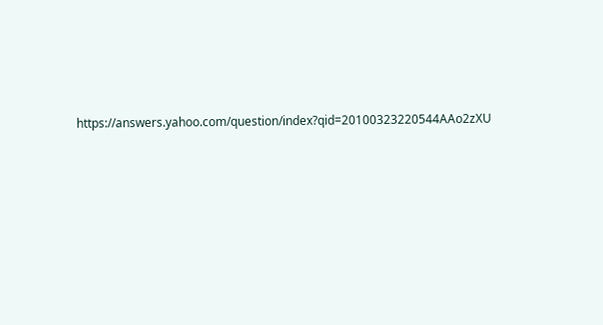https://answers.yahoo.com/question/index?qid=20100323220544AAo2zXU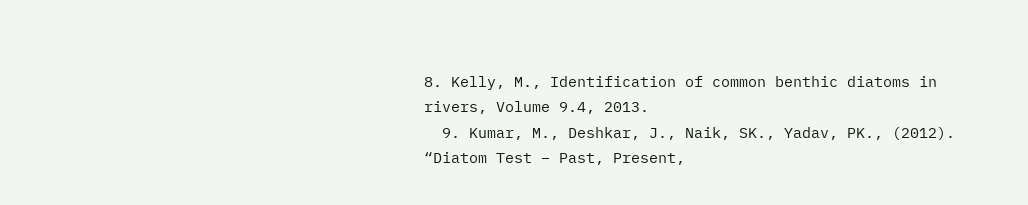8. Kelly, M., Identification of common benthic diatoms in rivers, Volume 9.4, 2013.
  9. Kumar, M., Deshkar, J., Naik, SK., Yadav, PK., (2012). “Diatom Test – Past, Present,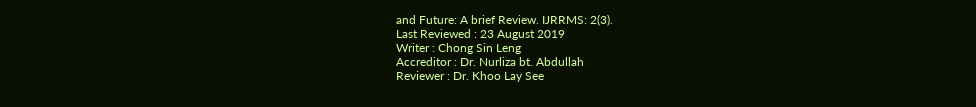and Future: A brief Review. IJRRMS: 2(3).
Last Reviewed : 23 August 2019
Writer : Chong Sin Leng
Accreditor : Dr. Nurliza bt. Abdullah
Reviewer : Dr. Khoo Lay See